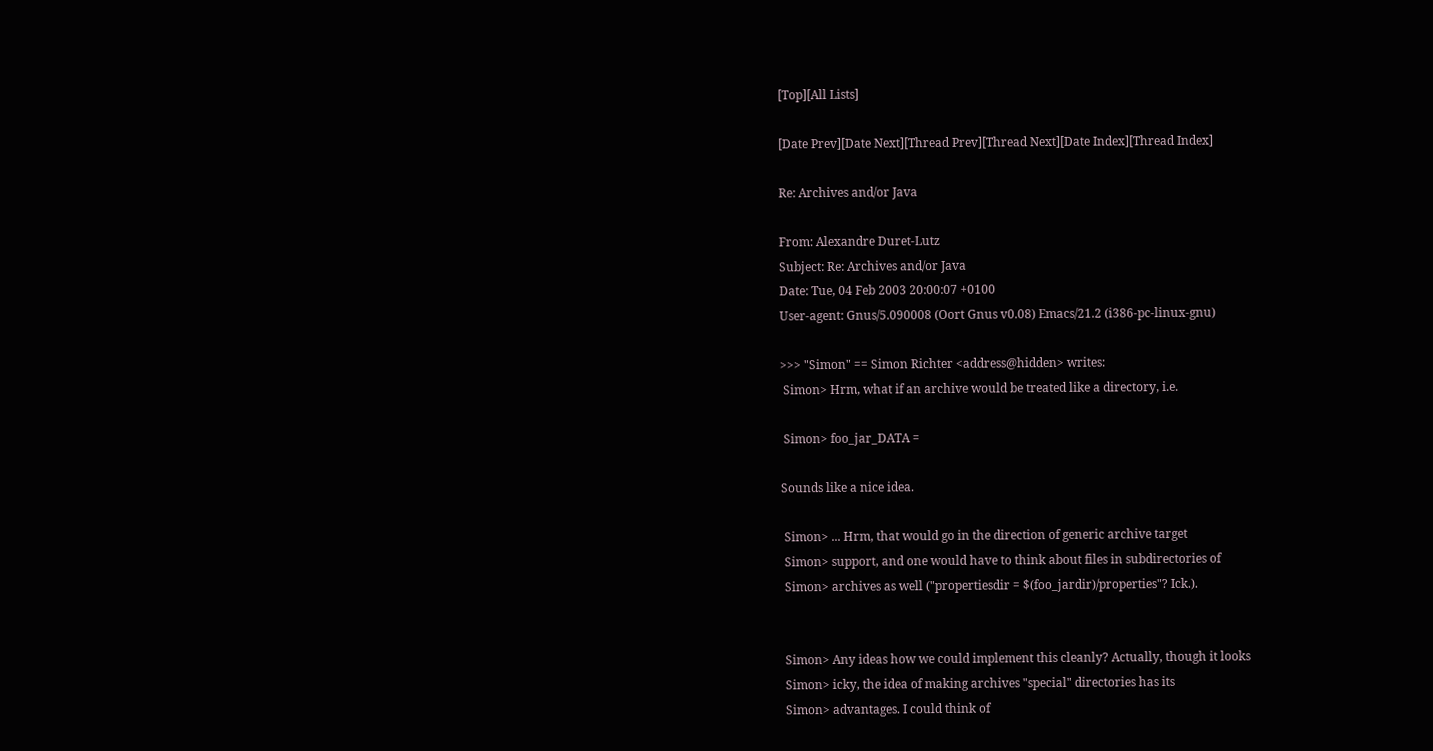[Top][All Lists]

[Date Prev][Date Next][Thread Prev][Thread Next][Date Index][Thread Index]

Re: Archives and/or Java

From: Alexandre Duret-Lutz
Subject: Re: Archives and/or Java
Date: Tue, 04 Feb 2003 20:00:07 +0100
User-agent: Gnus/5.090008 (Oort Gnus v0.08) Emacs/21.2 (i386-pc-linux-gnu)

>>> "Simon" == Simon Richter <address@hidden> writes:
 Simon> Hrm, what if an archive would be treated like a directory, i.e.

 Simon> foo_jar_DATA =

Sounds like a nice idea.

 Simon> ... Hrm, that would go in the direction of generic archive target
 Simon> support, and one would have to think about files in subdirectories of
 Simon> archives as well ("propertiesdir = $(foo_jardir)/properties"? Ick.).


 Simon> Any ideas how we could implement this cleanly? Actually, though it looks
 Simon> icky, the idea of making archives "special" directories has its
 Simon> advantages. I could think of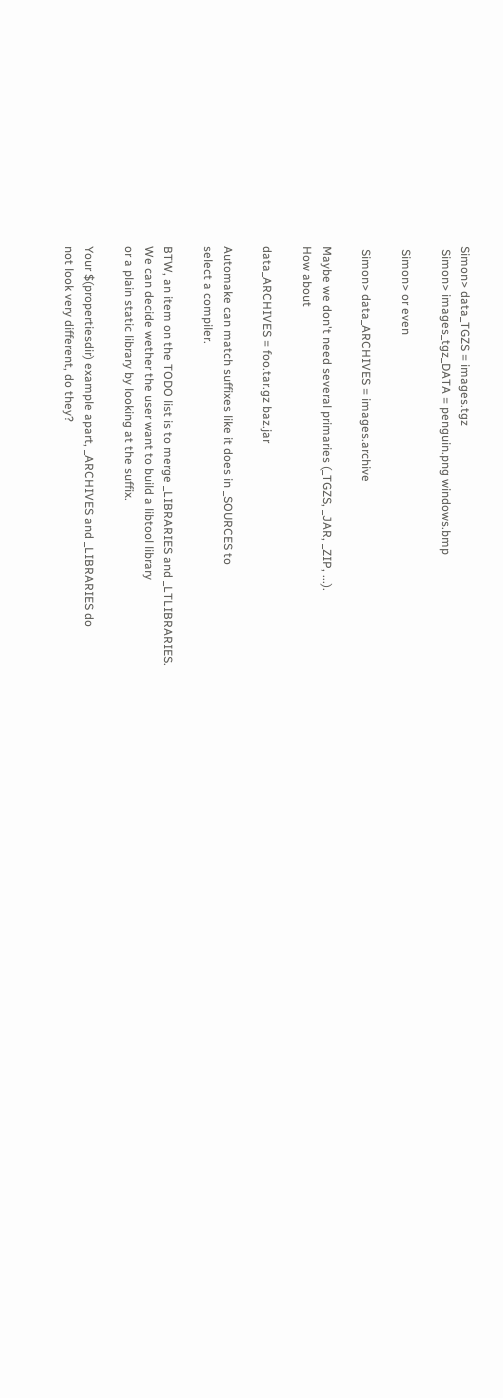Simon> data_TGZS = images.tgz
 Simon> images_tgz_DATA = penguin.png windows.bmp

 Simon> or even

 Simon> data_ARCHIVES = images.archive

Maybe we don't need several primaries (_TGZS, _JAR, _ZIP, ...).
How about

data_ARCHIVES = foo.tar.gz baz.jar

Automake can match suffixes like it does in _SOURCES to
select a compiler.

BTW, an item on the TODO list is to merge _LIBRARIES and _LTLIBRARIES.
We can decide wether the user want to build a libtool library
or a plain static library by looking at the suffix.

Your $(propertiesdir) example apart, _ARCHIVES and _LIBRARIES do
not look very different, do they?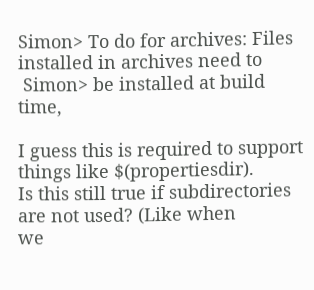Simon> To do for archives: Files installed in archives need to
 Simon> be installed at build time,

I guess this is required to support things like $(propertiesdir).
Is this still true if subdirectories are not used? (Like when
we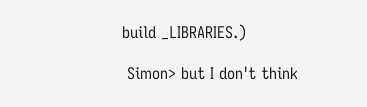build _LIBRARIES.)

 Simon> but I don't think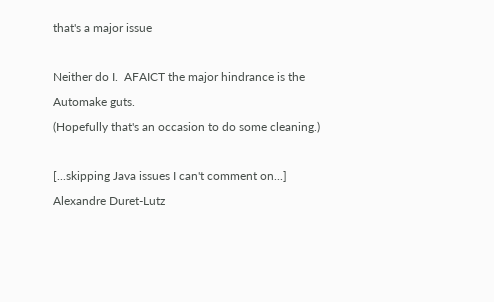that's a major issue

Neither do I.  AFAICT the major hindrance is the Automake guts.
(Hopefully that's an occasion to do some cleaning.)

[...skipping Java issues I can't comment on...]
Alexandre Duret-Lutz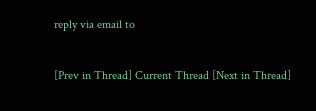reply via email to

[Prev in Thread] Current Thread [Next in Thread]